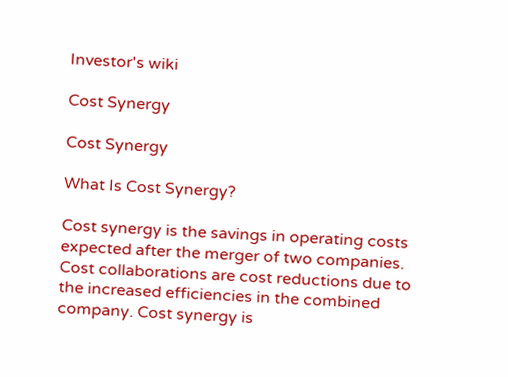Investor's wiki

Cost Synergy

Cost Synergy

What Is Cost Synergy?

Cost synergy is the savings in operating costs expected after the merger of two companies. Cost collaborations are cost reductions due to the increased efficiencies in the combined company. Cost synergy is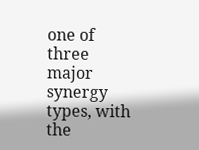one of three major synergy types, with the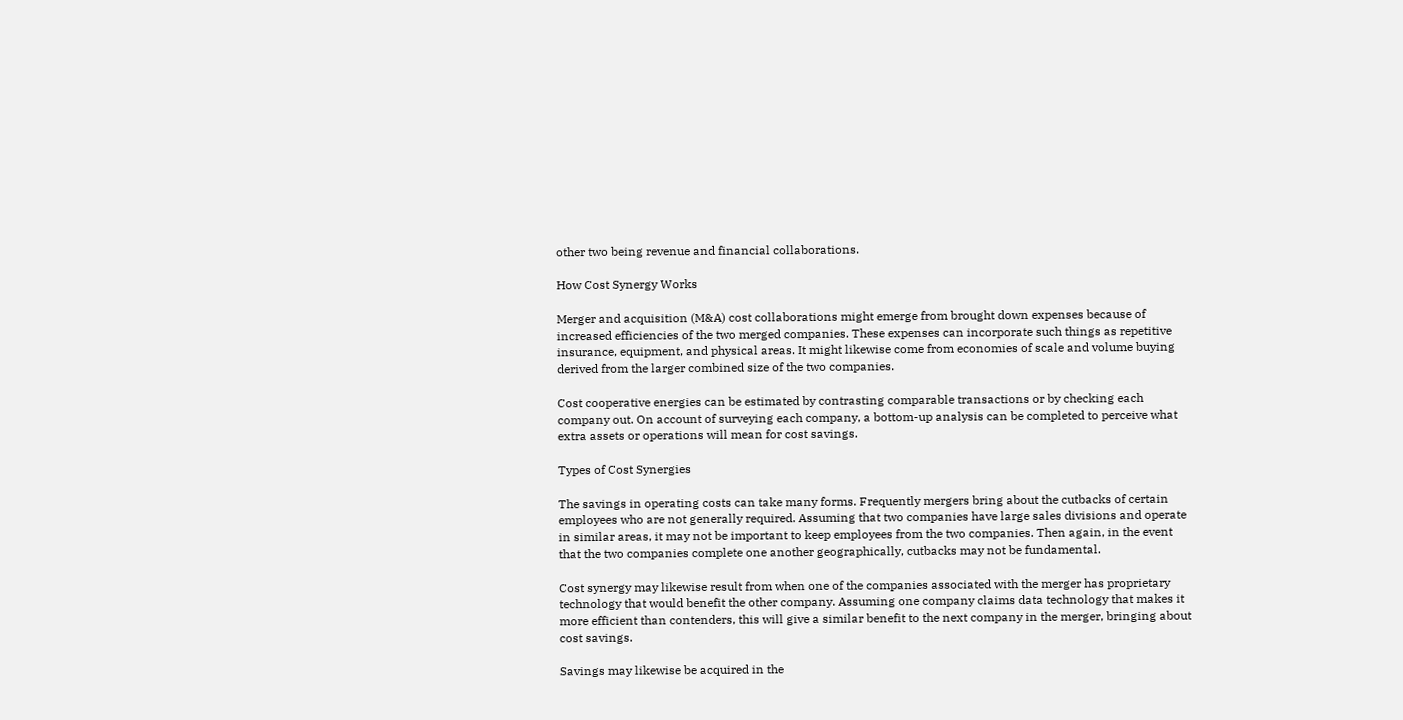other two being revenue and financial collaborations.

How Cost Synergy Works

Merger and acquisition (M&A) cost collaborations might emerge from brought down expenses because of increased efficiencies of the two merged companies. These expenses can incorporate such things as repetitive insurance, equipment, and physical areas. It might likewise come from economies of scale and volume buying derived from the larger combined size of the two companies.

Cost cooperative energies can be estimated by contrasting comparable transactions or by checking each company out. On account of surveying each company, a bottom-up analysis can be completed to perceive what extra assets or operations will mean for cost savings.

Types of Cost Synergies

The savings in operating costs can take many forms. Frequently mergers bring about the cutbacks of certain employees who are not generally required. Assuming that two companies have large sales divisions and operate in similar areas, it may not be important to keep employees from the two companies. Then again, in the event that the two companies complete one another geographically, cutbacks may not be fundamental.

Cost synergy may likewise result from when one of the companies associated with the merger has proprietary technology that would benefit the other company. Assuming one company claims data technology that makes it more efficient than contenders, this will give a similar benefit to the next company in the merger, bringing about cost savings.

Savings may likewise be acquired in the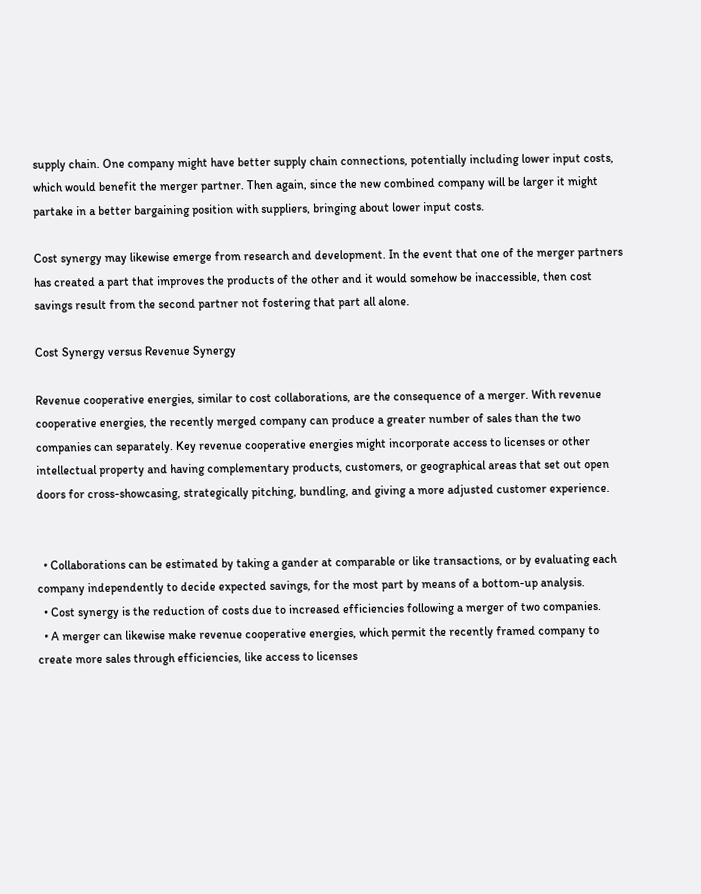supply chain. One company might have better supply chain connections, potentially including lower input costs, which would benefit the merger partner. Then again, since the new combined company will be larger it might partake in a better bargaining position with suppliers, bringing about lower input costs.

Cost synergy may likewise emerge from research and development. In the event that one of the merger partners has created a part that improves the products of the other and it would somehow be inaccessible, then cost savings result from the second partner not fostering that part all alone.

Cost Synergy versus Revenue Synergy

Revenue cooperative energies, similar to cost collaborations, are the consequence of a merger. With revenue cooperative energies, the recently merged company can produce a greater number of sales than the two companies can separately. Key revenue cooperative energies might incorporate access to licenses or other intellectual property and having complementary products, customers, or geographical areas that set out open doors for cross-showcasing, strategically pitching, bundling, and giving a more adjusted customer experience.


  • Collaborations can be estimated by taking a gander at comparable or like transactions, or by evaluating each company independently to decide expected savings, for the most part by means of a bottom-up analysis.
  • Cost synergy is the reduction of costs due to increased efficiencies following a merger of two companies.
  • A merger can likewise make revenue cooperative energies, which permit the recently framed company to create more sales through efficiencies, like access to licenses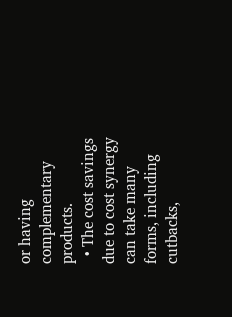or having complementary products.
  • The cost savings due to cost synergy can take many forms, including cutbacks,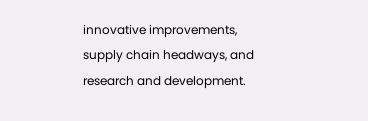innovative improvements, supply chain headways, and research and development.